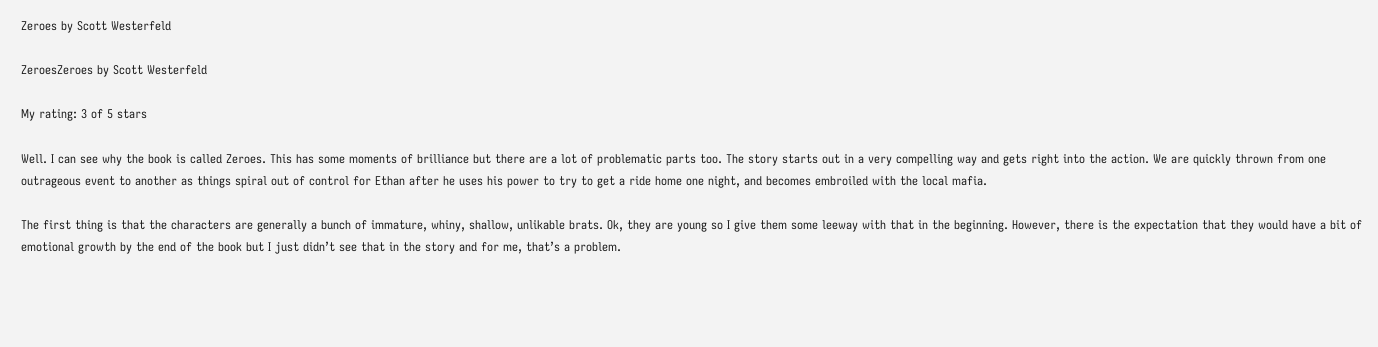Zeroes by Scott Westerfeld

ZeroesZeroes by Scott Westerfeld

My rating: 3 of 5 stars

Well. I can see why the book is called Zeroes. This has some moments of brilliance but there are a lot of problematic parts too. The story starts out in a very compelling way and gets right into the action. We are quickly thrown from one outrageous event to another as things spiral out of control for Ethan after he uses his power to try to get a ride home one night, and becomes embroiled with the local mafia.

The first thing is that the characters are generally a bunch of immature, whiny, shallow, unlikable brats. Ok, they are young so I give them some leeway with that in the beginning. However, there is the expectation that they would have a bit of emotional growth by the end of the book but I just didn’t see that in the story and for me, that’s a problem.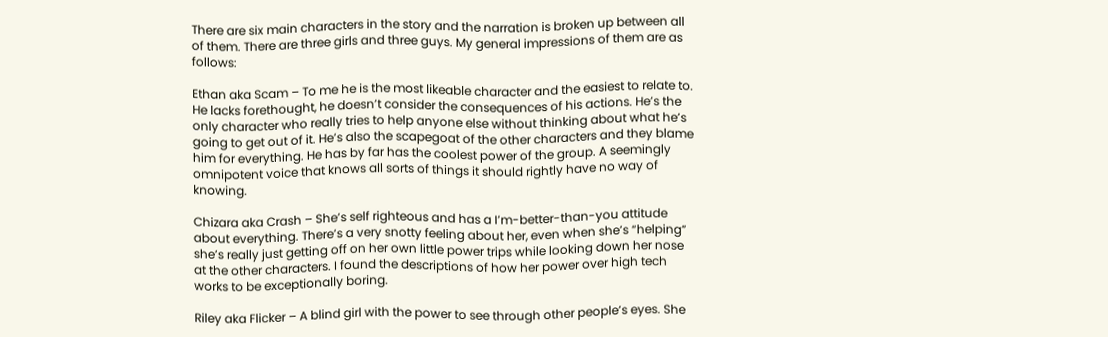There are six main characters in the story and the narration is broken up between all of them. There are three girls and three guys. My general impressions of them are as follows:

Ethan aka Scam – To me he is the most likeable character and the easiest to relate to. He lacks forethought, he doesn’t consider the consequences of his actions. He’s the only character who really tries to help anyone else without thinking about what he’s going to get out of it. He’s also the scapegoat of the other characters and they blame him for everything. He has by far has the coolest power of the group. A seemingly omnipotent voice that knows all sorts of things it should rightly have no way of knowing.

Chizara aka Crash – She’s self righteous and has a I’m-better-than-you attitude about everything. There’s a very snotty feeling about her, even when she’s “helping” she’s really just getting off on her own little power trips while looking down her nose at the other characters. I found the descriptions of how her power over high tech works to be exceptionally boring.

Riley aka Flicker – A blind girl with the power to see through other people’s eyes. She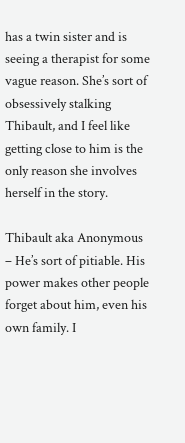has a twin sister and is seeing a therapist for some vague reason. She’s sort of obsessively stalking Thibault, and I feel like getting close to him is the only reason she involves herself in the story.

Thibault aka Anonymous – He’s sort of pitiable. His power makes other people forget about him, even his own family. I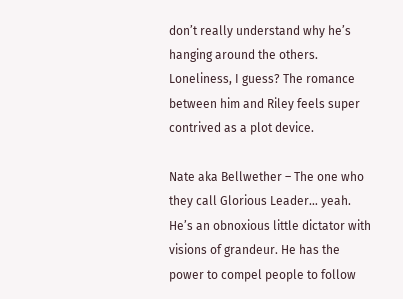don’t really understand why he’s hanging around the others. Loneliness, I guess? The romance between him and Riley feels super contrived as a plot device.

Nate aka Bellwether – The one who they call Glorious Leader… yeah. He’s an obnoxious little dictator with visions of grandeur. He has the power to compel people to follow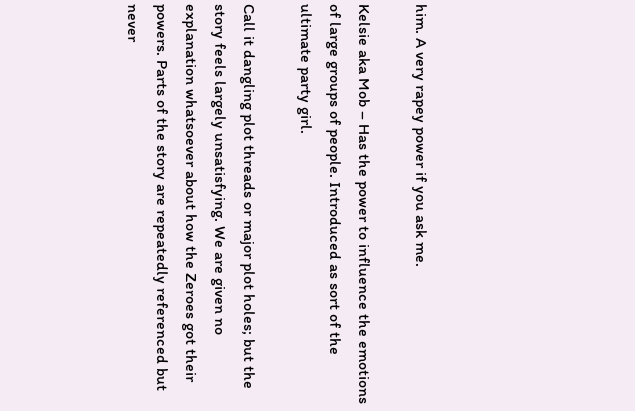him. A very rapey power if you ask me.

Kelsie aka Mob – Has the power to influence the emotions of large groups of people. Introduced as sort of the ultimate party girl.

Call it dangling plot threads or major plot holes; but the story feels largely unsatisfying. We are given no explanation whatsoever about how the Zeroes got their powers. Parts of the story are repeatedly referenced but never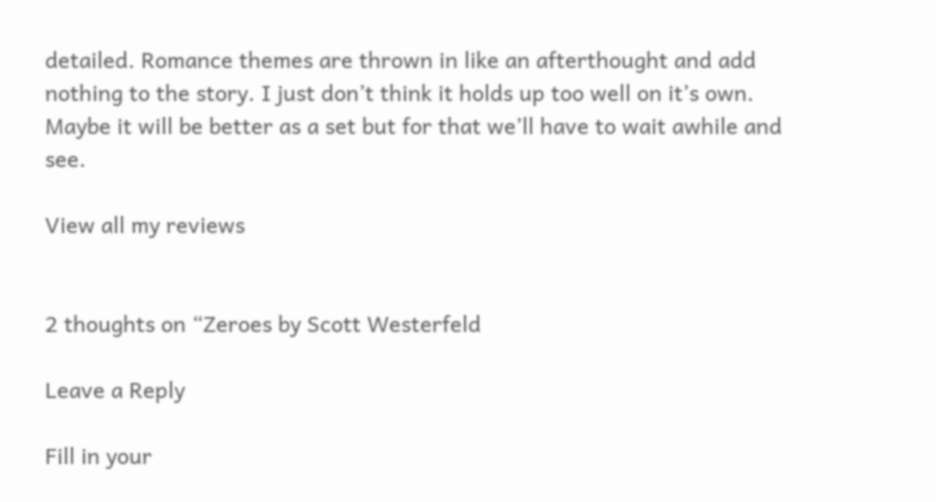detailed. Romance themes are thrown in like an afterthought and add nothing to the story. I just don’t think it holds up too well on it’s own. Maybe it will be better as a set but for that we’ll have to wait awhile and see.

View all my reviews


2 thoughts on “Zeroes by Scott Westerfeld

Leave a Reply

Fill in your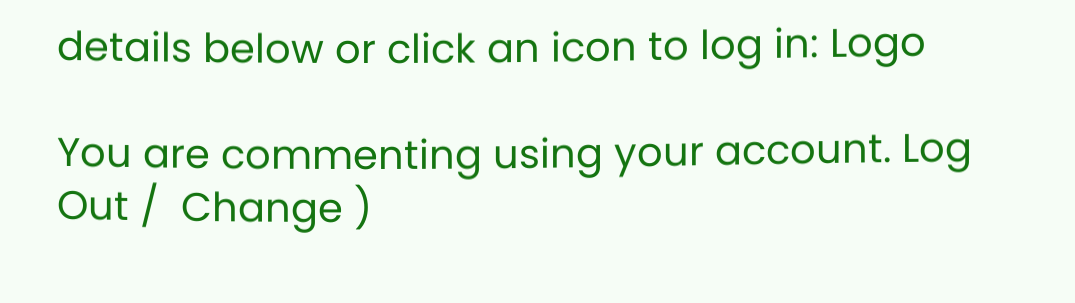details below or click an icon to log in: Logo

You are commenting using your account. Log Out /  Change )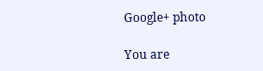Google+ photo

You are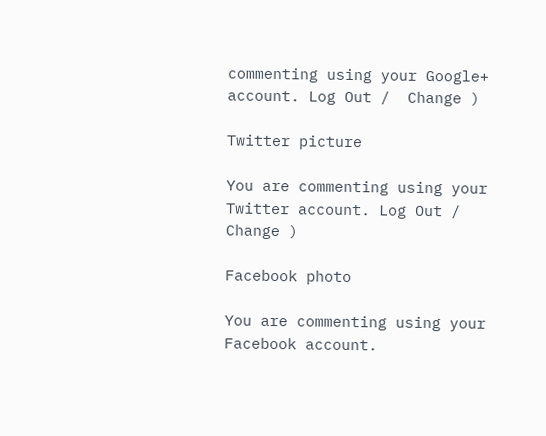commenting using your Google+ account. Log Out /  Change )

Twitter picture

You are commenting using your Twitter account. Log Out /  Change )

Facebook photo

You are commenting using your Facebook account.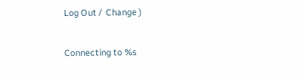Log Out /  Change )

Connecting to %s